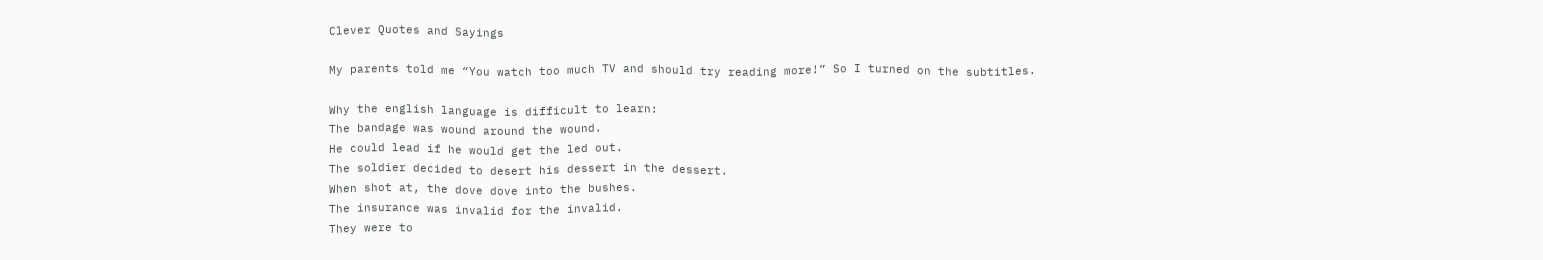Clever Quotes and Sayings

My parents told me “You watch too much TV and should try reading more!” So I turned on the subtitles.

Why the english language is difficult to learn:
The bandage was wound around the wound.
He could lead if he would get the led out.
The soldier decided to desert his dessert in the dessert.
When shot at, the dove dove into the bushes.
The insurance was invalid for the invalid.
They were to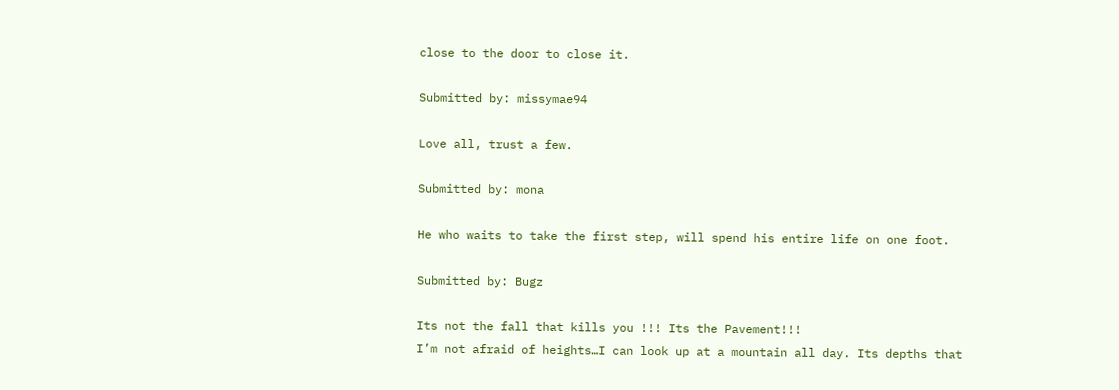close to the door to close it.

Submitted by: missymae94

Love all, trust a few.

Submitted by: mona

He who waits to take the first step, will spend his entire life on one foot.

Submitted by: Bugz

Its not the fall that kills you !!! Its the Pavement!!!
I’m not afraid of heights…I can look up at a mountain all day. Its depths that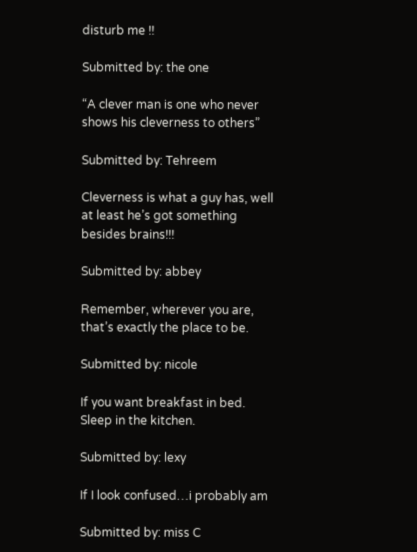disturb me !!

Submitted by: the one

“A clever man is one who never shows his cleverness to others”

Submitted by: Tehreem

Cleverness is what a guy has, well at least he’s got something besides brains!!!

Submitted by: abbey

Remember, wherever you are, that’s exactly the place to be.

Submitted by: nicole

If you want breakfast in bed. Sleep in the kitchen.

Submitted by: lexy

If I look confused…i probably am

Submitted by: miss C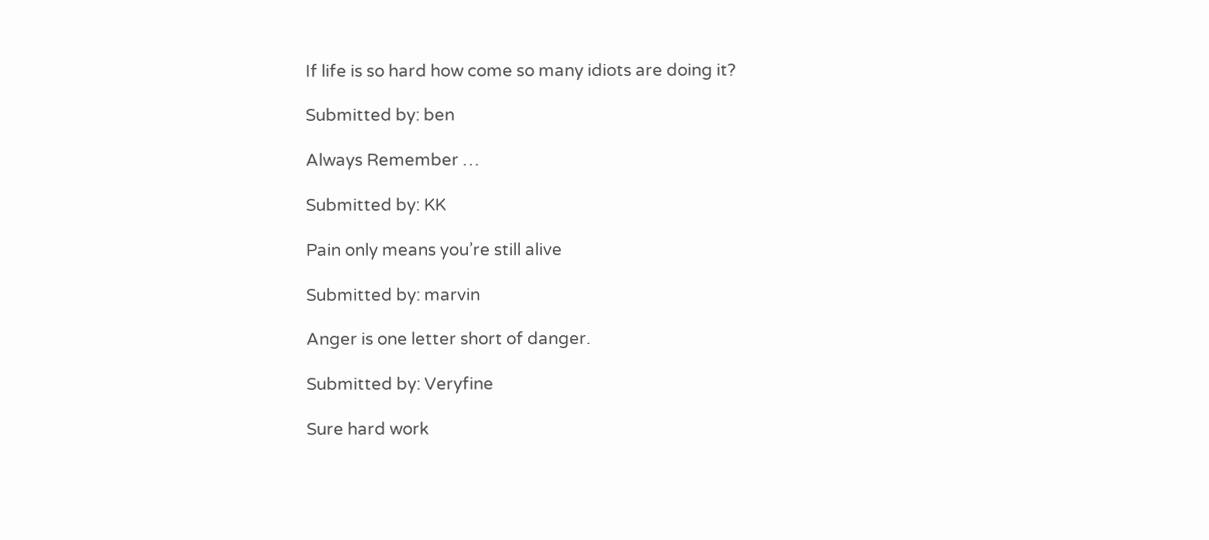If life is so hard how come so many idiots are doing it?

Submitted by: ben

Always Remember …

Submitted by: KK

Pain only means you’re still alive

Submitted by: marvin

Anger is one letter short of danger.

Submitted by: Veryfine

Sure hard work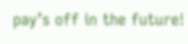pay’s off in the future!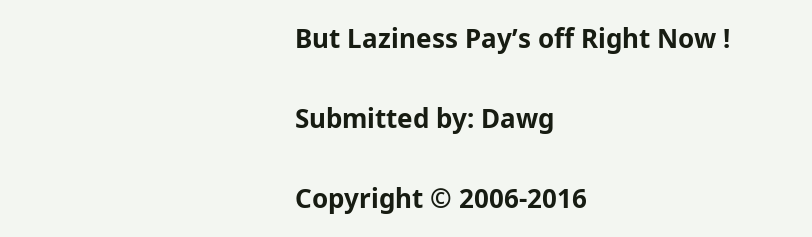But Laziness Pay’s off Right Now !

Submitted by: Dawg

Copyright © 2006-2016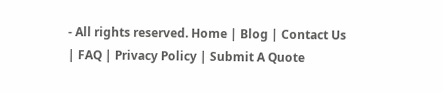- All rights reserved. Home | Blog | Contact Us | FAQ | Privacy Policy | Submit A Quote